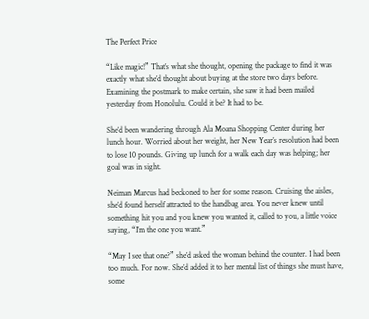The Perfect Price

“Like magic!” That’s what she thought, opening the package to find it was exactly what she’d thought about buying at the store two days before. Examining the postmark to make certain, she saw it had been mailed yesterday from Honolulu. Could it be? It had to be.

She’d been wandering through Ala Moana Shopping Center during her lunch hour. Worried about her weight, her New Year’s resolution had been to lose 10 pounds. Giving up lunch for a walk each day was helping; her goal was in sight.

Neiman Marcus had beckoned to her for some reason. Cruising the aisles, she’d found herself attracted to the handbag area. You never knew until something hit you and you knew you wanted it, called to you, a little voice saying, “I’m the one you want.”

“May I see that one?” she’d asked the woman behind the counter. I had been too much. For now. She’d added it to her mental list of things she must have, some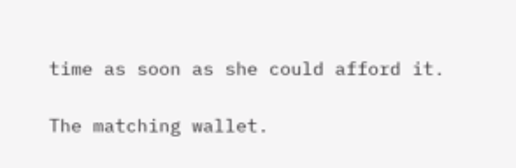time as soon as she could afford it.

The matching wallet.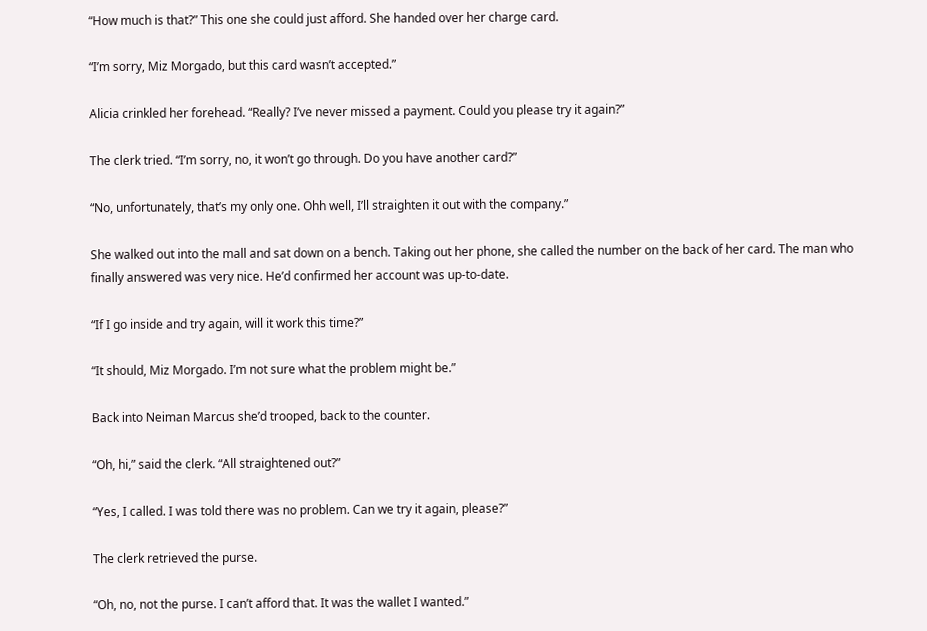“How much is that?” This one she could just afford. She handed over her charge card.

“I’m sorry, Miz Morgado, but this card wasn’t accepted.”

Alicia crinkled her forehead. “Really? I’ve never missed a payment. Could you please try it again?”

The clerk tried. “I’m sorry, no, it won’t go through. Do you have another card?”

“No, unfortunately, that’s my only one. Ohh well, I’ll straighten it out with the company.”

She walked out into the mall and sat down on a bench. Taking out her phone, she called the number on the back of her card. The man who finally answered was very nice. He’d confirmed her account was up-to-date.

“If I go inside and try again, will it work this time?”

“It should, Miz Morgado. I’m not sure what the problem might be.”

Back into Neiman Marcus she’d trooped, back to the counter.

“Oh, hi,” said the clerk. “All straightened out?”

“Yes, I called. I was told there was no problem. Can we try it again, please?”

The clerk retrieved the purse.

“Oh, no, not the purse. I can’t afford that. It was the wallet I wanted.”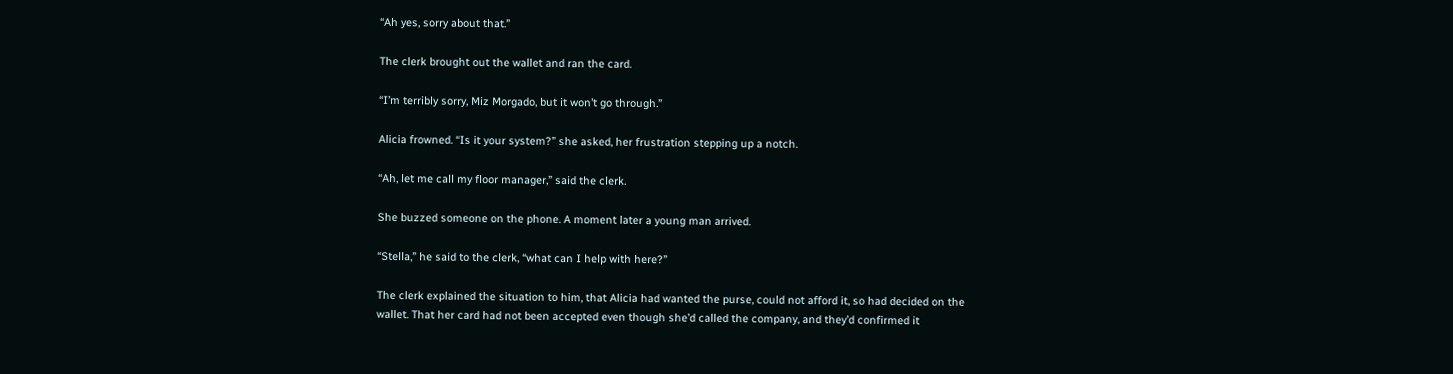“Ah yes, sorry about that.”

The clerk brought out the wallet and ran the card.

“I’m terribly sorry, Miz Morgado, but it won’t go through.”

Alicia frowned. “Is it your system?” she asked, her frustration stepping up a notch.

“Ah, let me call my floor manager,” said the clerk.

She buzzed someone on the phone. A moment later a young man arrived.

“Stella,” he said to the clerk, “what can I help with here?”

The clerk explained the situation to him, that Alicia had wanted the purse, could not afford it, so had decided on the wallet. That her card had not been accepted even though she’d called the company, and they’d confirmed it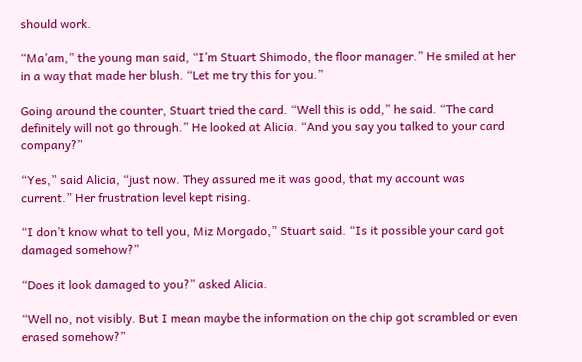should work.

“Ma’am,” the young man said, “I’m Stuart Shimodo, the floor manager.” He smiled at her in a way that made her blush. “Let me try this for you.”

Going around the counter, Stuart tried the card. “Well this is odd,” he said. “The card definitely will not go through.” He looked at Alicia. “And you say you talked to your card company?”

“Yes,” said Alicia, “just now. They assured me it was good, that my account was current.” Her frustration level kept rising.

“I don’t know what to tell you, Miz Morgado,” Stuart said. “Is it possible your card got damaged somehow?”

“Does it look damaged to you?” asked Alicia.

“Well no, not visibly. But I mean maybe the information on the chip got scrambled or even erased somehow?”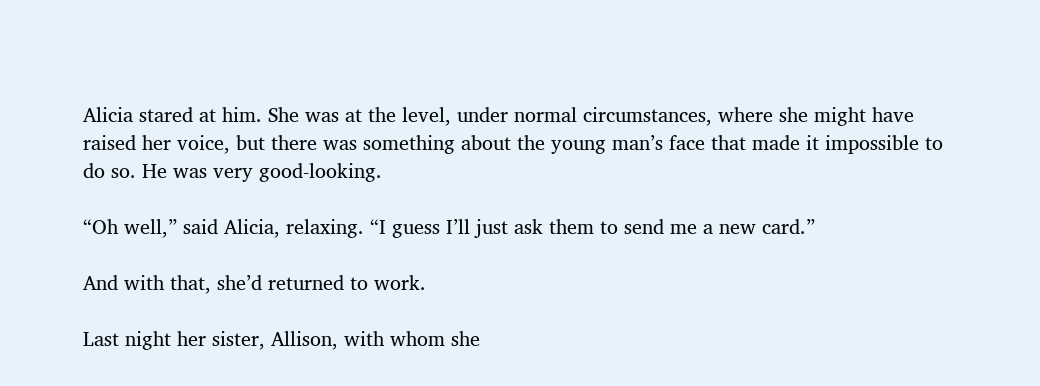Alicia stared at him. She was at the level, under normal circumstances, where she might have raised her voice, but there was something about the young man’s face that made it impossible to do so. He was very good-looking.

“Oh well,” said Alicia, relaxing. “I guess I’ll just ask them to send me a new card.”

And with that, she’d returned to work.

Last night her sister, Allison, with whom she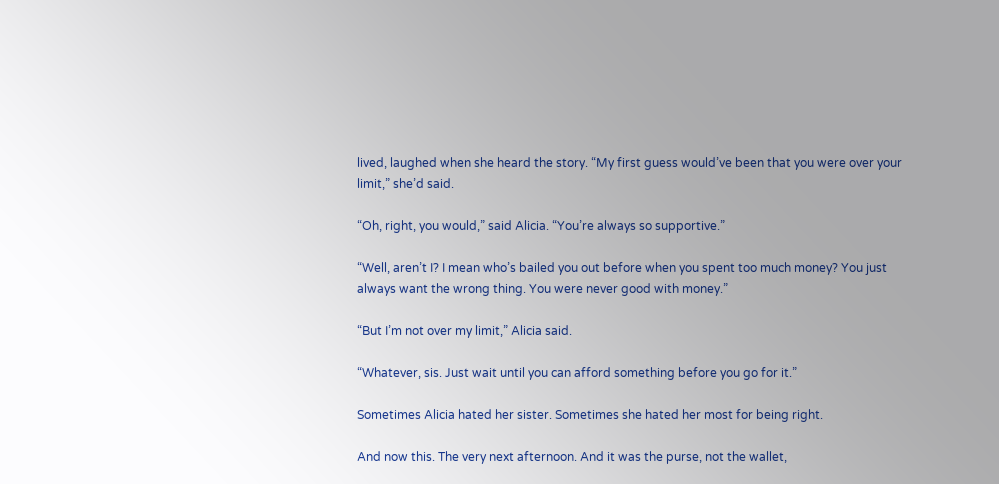lived, laughed when she heard the story. “My first guess would’ve been that you were over your limit,” she’d said.

“Oh, right, you would,” said Alicia. “You’re always so supportive.”

“Well, aren’t I? I mean who’s bailed you out before when you spent too much money? You just always want the wrong thing. You were never good with money.”

“But I’m not over my limit,” Alicia said.

“Whatever, sis. Just wait until you can afford something before you go for it.”

Sometimes Alicia hated her sister. Sometimes she hated her most for being right.

And now this. The very next afternoon. And it was the purse, not the wallet,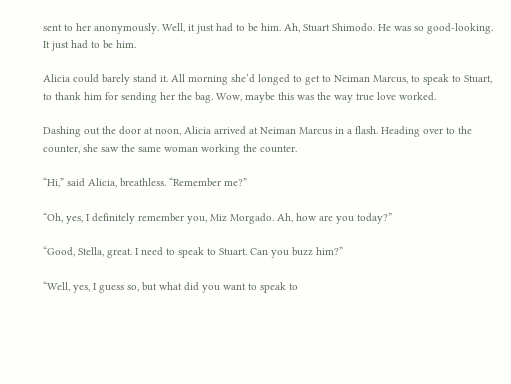sent to her anonymously. Well, it just had to be him. Ah, Stuart Shimodo. He was so good-looking. It just had to be him.

Alicia could barely stand it. All morning she’d longed to get to Neiman Marcus, to speak to Stuart, to thank him for sending her the bag. Wow, maybe this was the way true love worked.

Dashing out the door at noon, Alicia arrived at Neiman Marcus in a flash. Heading over to the counter, she saw the same woman working the counter.

“Hi,” said Alicia, breathless. “Remember me?”

“Oh, yes, I definitely remember you, Miz Morgado. Ah, how are you today?”

“Good, Stella, great. I need to speak to Stuart. Can you buzz him?”

“Well, yes, I guess so, but what did you want to speak to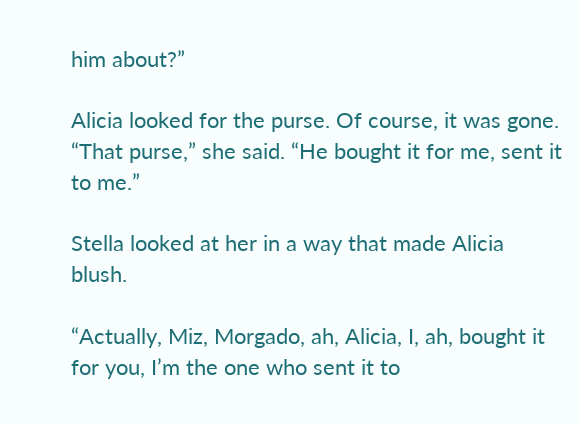him about?”

Alicia looked for the purse. Of course, it was gone. “That purse,” she said. “He bought it for me, sent it to me.”

Stella looked at her in a way that made Alicia blush.

“Actually, Miz, Morgado, ah, Alicia, I, ah, bought it for you, I’m the one who sent it to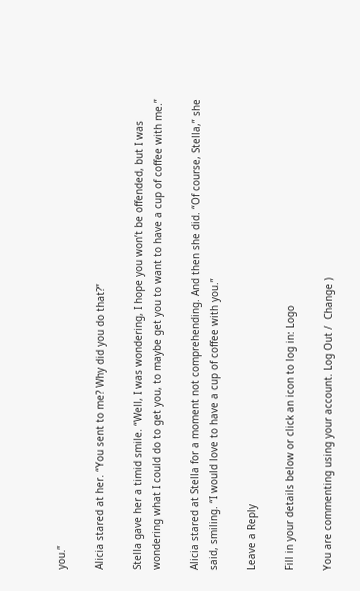you.”

Alicia stared at her. “You sent to me? Why did you do that?”

Stella gave her a timid smile. “Well, I was wondering, I hope you won’t be offended, but I was wondering what I could do to get you, to maybe get you to want to have a cup of coffee with me.”

Alicia stared at Stella for a moment not comprehending. And then she did. “Of course, Stella,” she said, smiling. “I would love to have a cup of coffee with you.”

Leave a Reply

Fill in your details below or click an icon to log in: Logo

You are commenting using your account. Log Out /  Change )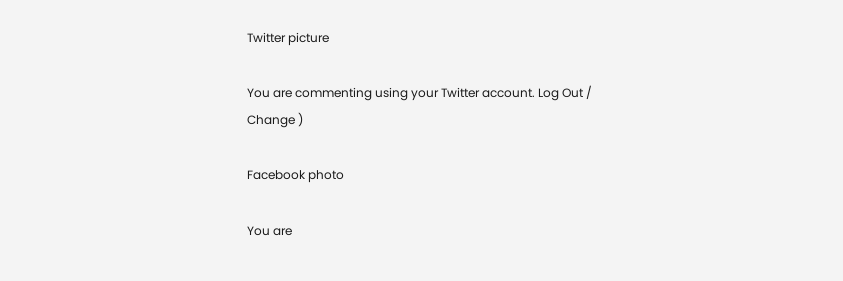Twitter picture

You are commenting using your Twitter account. Log Out /  Change )

Facebook photo

You are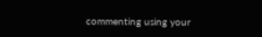commenting using your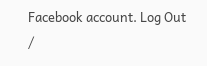Facebook account. Log Out /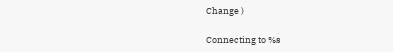Change )

Connecting to %s